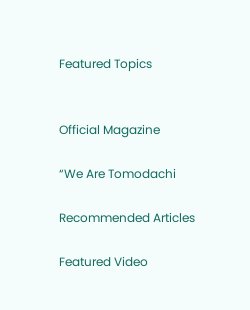Featured Topics


Official Magazine

“We Are Tomodachi

Recommended Articles

Featured Video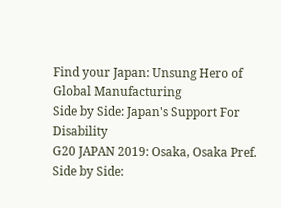Find your Japan: Unsung Hero of Global Manufacturing
Side by Side: Japan's Support For Disability
G20 JAPAN 2019: Osaka, Osaka Pref.
Side by Side: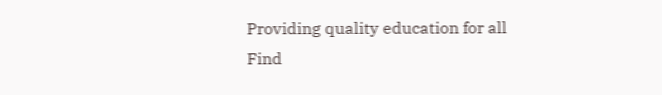Providing quality education for all
Find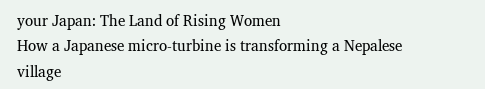your Japan: The Land of Rising Women
How a Japanese micro-turbine is transforming a Nepalese village